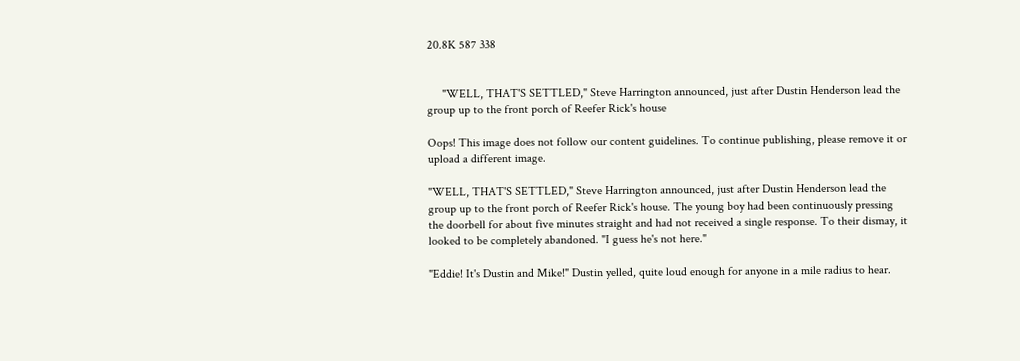20.8K 587 338


     "WELL, THAT'S SETTLED," Steve Harrington announced, just after Dustin Henderson lead the group up to the front porch of Reefer Rick's house

Oops! This image does not follow our content guidelines. To continue publishing, please remove it or upload a different image.

"WELL, THAT'S SETTLED," Steve Harrington announced, just after Dustin Henderson lead the group up to the front porch of Reefer Rick's house. The young boy had been continuously pressing the doorbell for about five minutes straight and had not received a single response. To their dismay, it looked to be completely abandoned. "I guess he's not here."

"Eddie! It's Dustin and Mike!" Dustin yelled, quite loud enough for anyone in a mile radius to hear.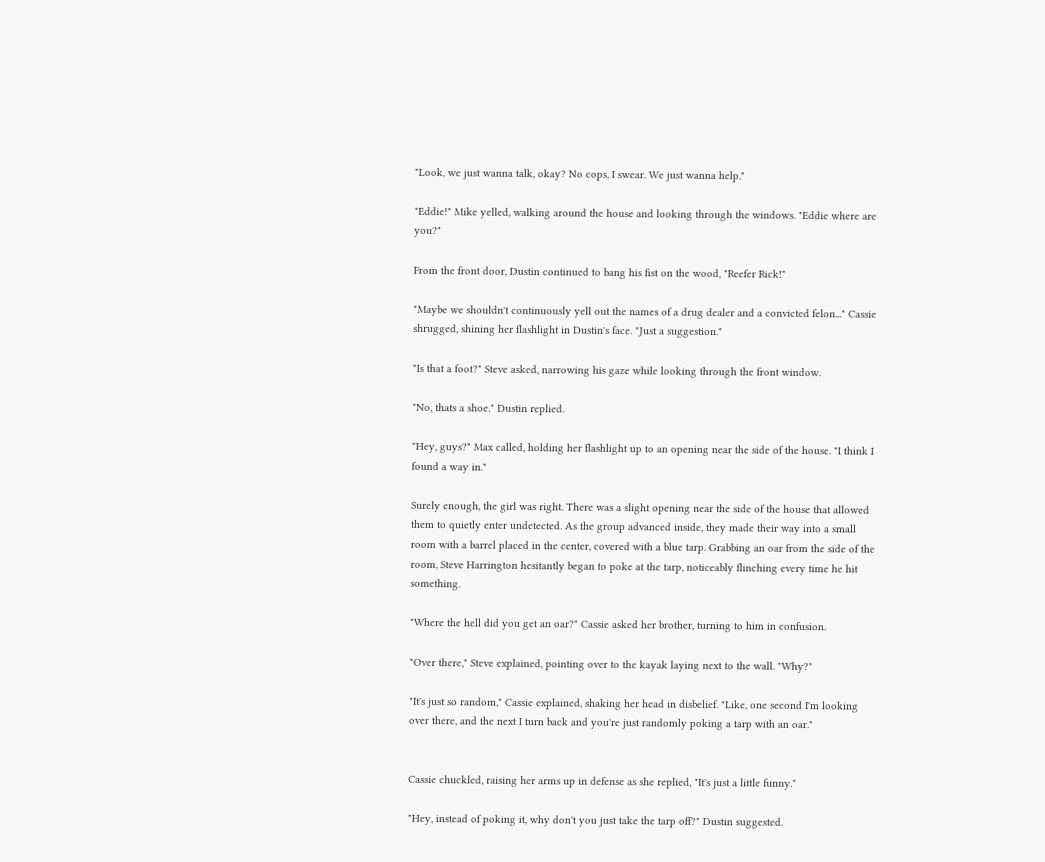"Look, we just wanna talk, okay? No cops, I swear. We just wanna help."

"Eddie!" Mike yelled, walking around the house and looking through the windows. "Eddie where are you?"

From the front door, Dustin continued to bang his fist on the wood, "Reefer Rick!"

"Maybe we shouldn't continuously yell out the names of a drug dealer and a convicted felon..." Cassie shrugged, shining her flashlight in Dustin's face. "Just a suggestion."

"Is that a foot?" Steve asked, narrowing his gaze while looking through the front window.

"No, thats a shoe." Dustin replied.

"Hey, guys?" Max called, holding her flashlight up to an opening near the side of the house. "I think I found a way in."

Surely enough, the girl was right. There was a slight opening near the side of the house that allowed them to quietly enter undetected. As the group advanced inside, they made their way into a small room with a barrel placed in the center, covered with a blue tarp. Grabbing an oar from the side of the room, Steve Harrington hesitantly began to poke at the tarp, noticeably flinching every time he hit something.

"Where the hell did you get an oar?" Cassie asked her brother, turning to him in confusion.

"Over there," Steve explained, pointing over to the kayak laying next to the wall. "Why?"

"It's just so random," Cassie explained, shaking her head in disbelief. "Like, one second I'm looking over there, and the next I turn back and you're just randomly poking a tarp with an oar."


Cassie chuckled, raising her arms up in defense as she replied, "It's just a little funny."

"Hey, instead of poking it, why don't you just take the tarp off?" Dustin suggested.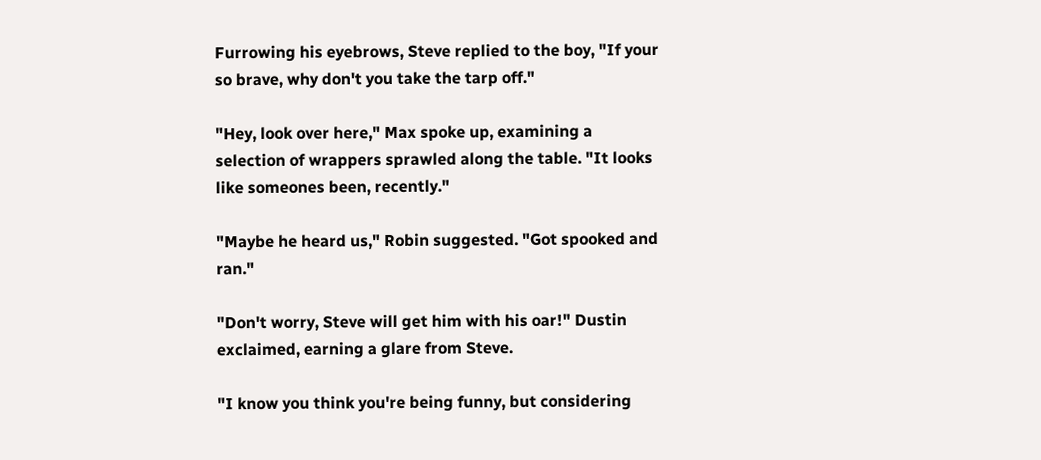Furrowing his eyebrows, Steve replied to the boy, "If your so brave, why don't you take the tarp off."

"Hey, look over here," Max spoke up, examining a selection of wrappers sprawled along the table. "It looks like someones been, recently."

"Maybe he heard us," Robin suggested. "Got spooked and ran."

"Don't worry, Steve will get him with his oar!" Dustin exclaimed, earning a glare from Steve.

"I know you think you're being funny, but considering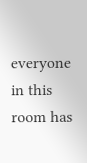everyone in this room has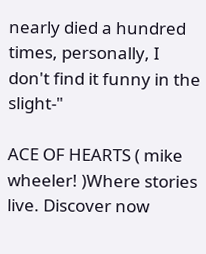nearly died a hundred times, personally, I don't find it funny in the slight-"

ACE OF HEARTS ( mike wheeler! )Where stories live. Discover now